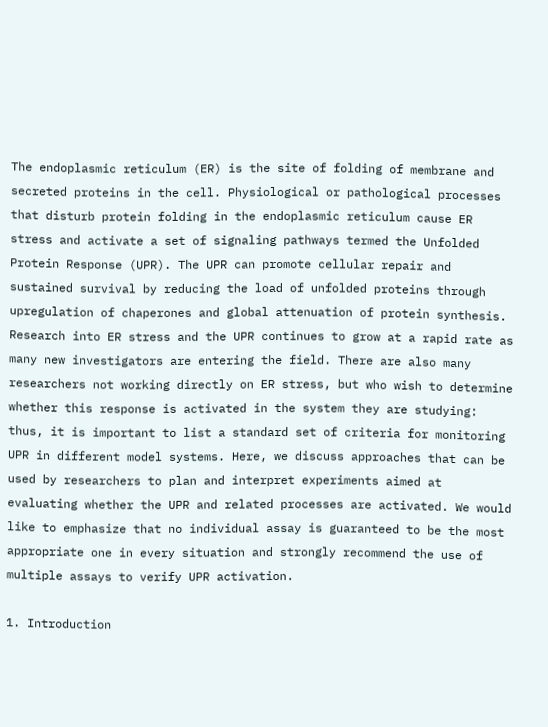The endoplasmic reticulum (ER) is the site of folding of membrane and secreted proteins in the cell. Physiological or pathological processes that disturb protein folding in the endoplasmic reticulum cause ER stress and activate a set of signaling pathways termed the Unfolded Protein Response (UPR). The UPR can promote cellular repair and sustained survival by reducing the load of unfolded proteins through upregulation of chaperones and global attenuation of protein synthesis. Research into ER stress and the UPR continues to grow at a rapid rate as many new investigators are entering the field. There are also many researchers not working directly on ER stress, but who wish to determine whether this response is activated in the system they are studying: thus, it is important to list a standard set of criteria for monitoring UPR in different model systems. Here, we discuss approaches that can be used by researchers to plan and interpret experiments aimed at evaluating whether the UPR and related processes are activated. We would like to emphasize that no individual assay is guaranteed to be the most appropriate one in every situation and strongly recommend the use of multiple assays to verify UPR activation.

1. Introduction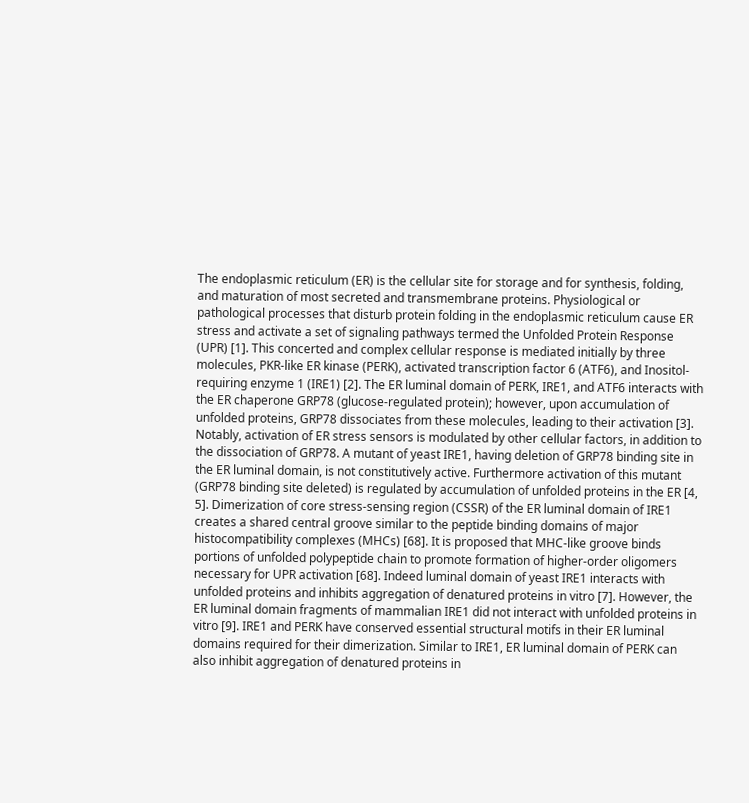The endoplasmic reticulum (ER) is the cellular site for storage and for synthesis, folding, and maturation of most secreted and transmembrane proteins. Physiological or pathological processes that disturb protein folding in the endoplasmic reticulum cause ER stress and activate a set of signaling pathways termed the Unfolded Protein Response (UPR) [1]. This concerted and complex cellular response is mediated initially by three molecules, PKR-like ER kinase (PERK), activated transcription factor 6 (ATF6), and Inositol-requiring enzyme 1 (IRE1) [2]. The ER luminal domain of PERK, IRE1, and ATF6 interacts with the ER chaperone GRP78 (glucose-regulated protein); however, upon accumulation of unfolded proteins, GRP78 dissociates from these molecules, leading to their activation [3]. Notably, activation of ER stress sensors is modulated by other cellular factors, in addition to the dissociation of GRP78. A mutant of yeast IRE1, having deletion of GRP78 binding site in the ER luminal domain, is not constitutively active. Furthermore activation of this mutant (GRP78 binding site deleted) is regulated by accumulation of unfolded proteins in the ER [4, 5]. Dimerization of core stress-sensing region (CSSR) of the ER luminal domain of IRE1 creates a shared central groove similar to the peptide binding domains of major histocompatibility complexes (MHCs) [68]. It is proposed that MHC-like groove binds portions of unfolded polypeptide chain to promote formation of higher-order oligomers necessary for UPR activation [68]. Indeed luminal domain of yeast IRE1 interacts with unfolded proteins and inhibits aggregation of denatured proteins in vitro [7]. However, the ER luminal domain fragments of mammalian IRE1 did not interact with unfolded proteins in vitro [9]. IRE1 and PERK have conserved essential structural motifs in their ER luminal domains required for their dimerization. Similar to IRE1, ER luminal domain of PERK can also inhibit aggregation of denatured proteins in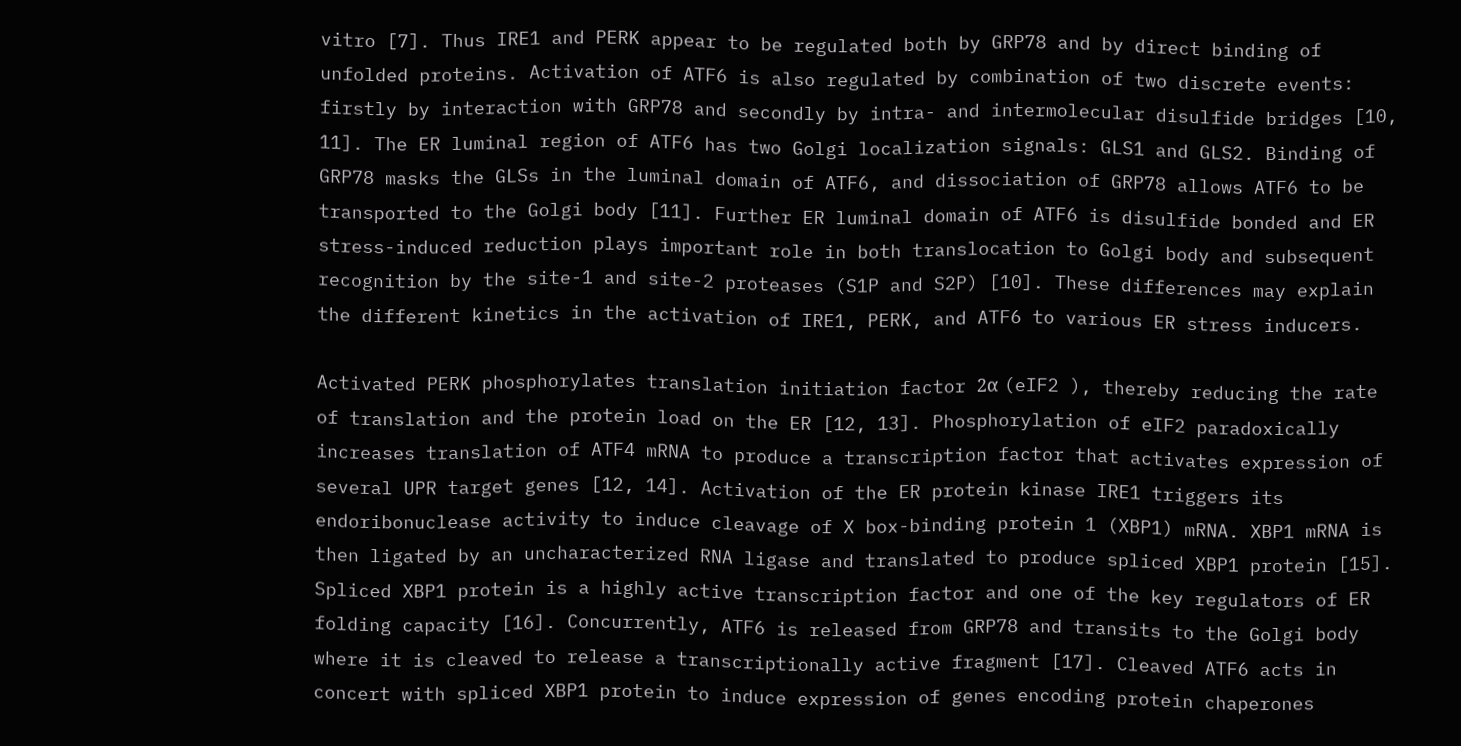vitro [7]. Thus IRE1 and PERK appear to be regulated both by GRP78 and by direct binding of unfolded proteins. Activation of ATF6 is also regulated by combination of two discrete events: firstly by interaction with GRP78 and secondly by intra- and intermolecular disulfide bridges [10, 11]. The ER luminal region of ATF6 has two Golgi localization signals: GLS1 and GLS2. Binding of GRP78 masks the GLSs in the luminal domain of ATF6, and dissociation of GRP78 allows ATF6 to be transported to the Golgi body [11]. Further ER luminal domain of ATF6 is disulfide bonded and ER stress-induced reduction plays important role in both translocation to Golgi body and subsequent recognition by the site-1 and site-2 proteases (S1P and S2P) [10]. These differences may explain the different kinetics in the activation of IRE1, PERK, and ATF6 to various ER stress inducers.

Activated PERK phosphorylates translation initiation factor 2α (eIF2 ), thereby reducing the rate of translation and the protein load on the ER [12, 13]. Phosphorylation of eIF2 paradoxically increases translation of ATF4 mRNA to produce a transcription factor that activates expression of several UPR target genes [12, 14]. Activation of the ER protein kinase IRE1 triggers its endoribonuclease activity to induce cleavage of X box-binding protein 1 (XBP1) mRNA. XBP1 mRNA is then ligated by an uncharacterized RNA ligase and translated to produce spliced XBP1 protein [15]. Spliced XBP1 protein is a highly active transcription factor and one of the key regulators of ER folding capacity [16]. Concurrently, ATF6 is released from GRP78 and transits to the Golgi body where it is cleaved to release a transcriptionally active fragment [17]. Cleaved ATF6 acts in concert with spliced XBP1 protein to induce expression of genes encoding protein chaperones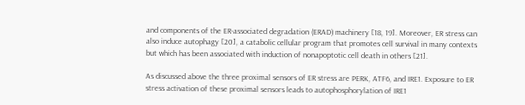and components of the ER-associated degradation (ERAD) machinery [18, 19]. Moreover, ER stress can also induce autophagy [20], a catabolic cellular program that promotes cell survival in many contexts but which has been associated with induction of nonapoptotic cell death in others [21].

As discussed above the three proximal sensors of ER stress are PERK, ATF6, and IRE1. Exposure to ER stress activation of these proximal sensors leads to autophosphorylation of IRE1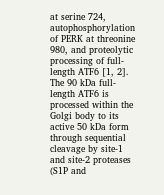at serine 724, autophosphorylation of PERK at threonine 980, and proteolytic processing of full-length ATF6 [1, 2]. The 90 kDa full-length ATF6 is processed within the Golgi body to its active 50 kDa form through sequential cleavage by site-1 and site-2 proteases (S1P and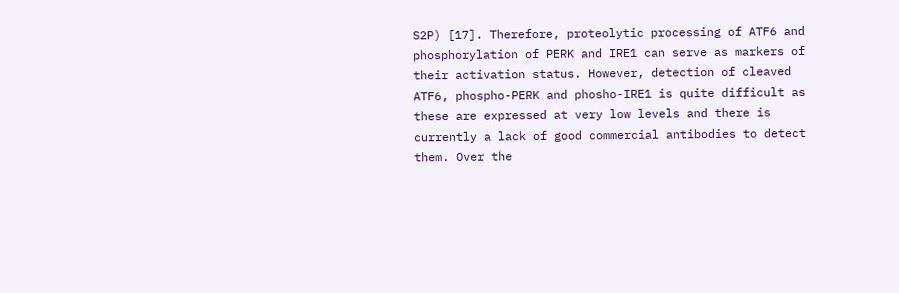S2P) [17]. Therefore, proteolytic processing of ATF6 and phosphorylation of PERK and IRE1 can serve as markers of their activation status. However, detection of cleaved ATF6, phospho-PERK and phosho-IRE1 is quite difficult as these are expressed at very low levels and there is currently a lack of good commercial antibodies to detect them. Over the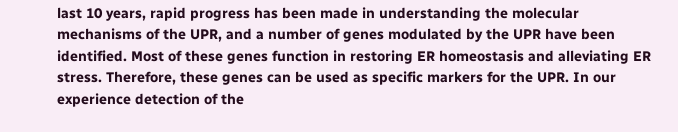last 10 years, rapid progress has been made in understanding the molecular mechanisms of the UPR, and a number of genes modulated by the UPR have been identified. Most of these genes function in restoring ER homeostasis and alleviating ER stress. Therefore, these genes can be used as specific markers for the UPR. In our experience detection of the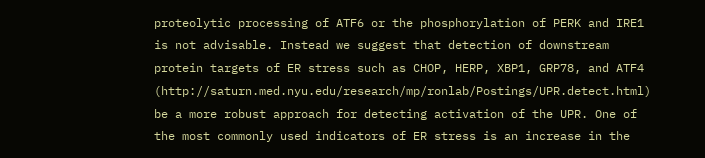proteolytic processing of ATF6 or the phosphorylation of PERK and IRE1 is not advisable. Instead we suggest that detection of downstream protein targets of ER stress such as CHOP, HERP, XBP1, GRP78, and ATF4 (http://saturn.med.nyu.edu/research/mp/ronlab/Postings/UPR.detect.html) be a more robust approach for detecting activation of the UPR. One of the most commonly used indicators of ER stress is an increase in the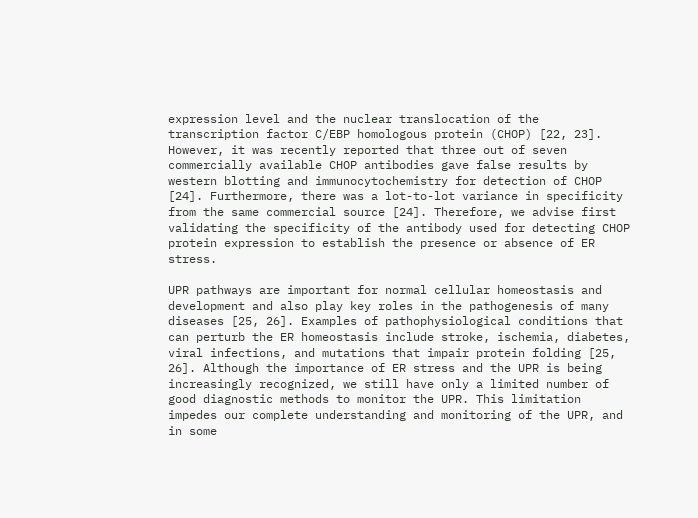expression level and the nuclear translocation of the transcription factor C/EBP homologous protein (CHOP) [22, 23]. However, it was recently reported that three out of seven commercially available CHOP antibodies gave false results by western blotting and immunocytochemistry for detection of CHOP [24]. Furthermore, there was a lot-to-lot variance in specificity from the same commercial source [24]. Therefore, we advise first validating the specificity of the antibody used for detecting CHOP protein expression to establish the presence or absence of ER stress.

UPR pathways are important for normal cellular homeostasis and development and also play key roles in the pathogenesis of many diseases [25, 26]. Examples of pathophysiological conditions that can perturb the ER homeostasis include stroke, ischemia, diabetes, viral infections, and mutations that impair protein folding [25, 26]. Although the importance of ER stress and the UPR is being increasingly recognized, we still have only a limited number of good diagnostic methods to monitor the UPR. This limitation impedes our complete understanding and monitoring of the UPR, and in some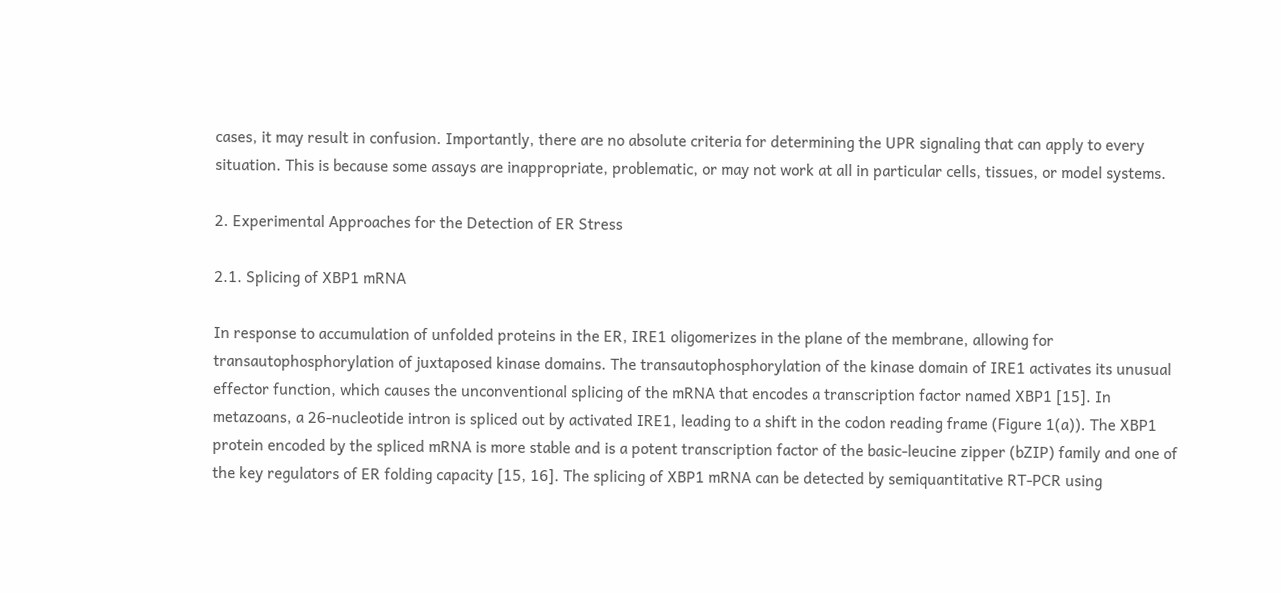cases, it may result in confusion. Importantly, there are no absolute criteria for determining the UPR signaling that can apply to every situation. This is because some assays are inappropriate, problematic, or may not work at all in particular cells, tissues, or model systems.

2. Experimental Approaches for the Detection of ER Stress

2.1. Splicing of XBP1 mRNA

In response to accumulation of unfolded proteins in the ER, IRE1 oligomerizes in the plane of the membrane, allowing for transautophosphorylation of juxtaposed kinase domains. The transautophosphorylation of the kinase domain of IRE1 activates its unusual effector function, which causes the unconventional splicing of the mRNA that encodes a transcription factor named XBP1 [15]. In metazoans, a 26-nucleotide intron is spliced out by activated IRE1, leading to a shift in the codon reading frame (Figure 1(a)). The XBP1 protein encoded by the spliced mRNA is more stable and is a potent transcription factor of the basic-leucine zipper (bZIP) family and one of the key regulators of ER folding capacity [15, 16]. The splicing of XBP1 mRNA can be detected by semiquantitative RT-PCR using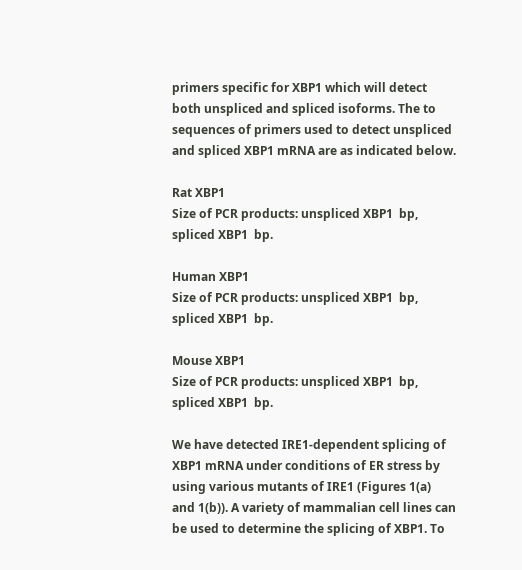primers specific for XBP1 which will detect both unspliced and spliced isoforms. The to sequences of primers used to detect unspliced and spliced XBP1 mRNA are as indicated below.

Rat XBP1
Size of PCR products: unspliced XBP1  bp, spliced XBP1  bp.

Human XBP1
Size of PCR products: unspliced XBP1  bp, spliced XBP1  bp.

Mouse XBP1
Size of PCR products: unspliced XBP1  bp, spliced XBP1  bp.

We have detected IRE1-dependent splicing of XBP1 mRNA under conditions of ER stress by using various mutants of IRE1 (Figures 1(a) and 1(b)). A variety of mammalian cell lines can be used to determine the splicing of XBP1. To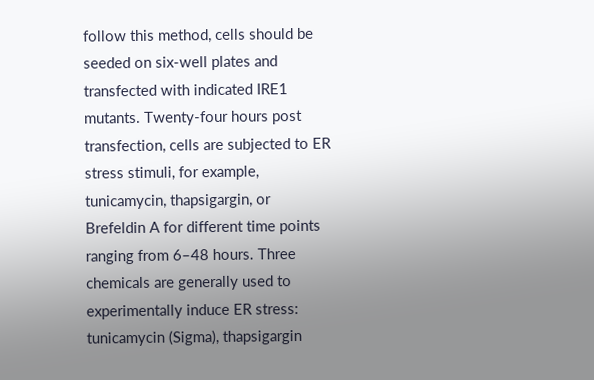follow this method, cells should be seeded on six-well plates and transfected with indicated IRE1 mutants. Twenty-four hours post transfection, cells are subjected to ER stress stimuli, for example, tunicamycin, thapsigargin, or Brefeldin A for different time points ranging from 6–48 hours. Three chemicals are generally used to experimentally induce ER stress: tunicamycin (Sigma), thapsigargin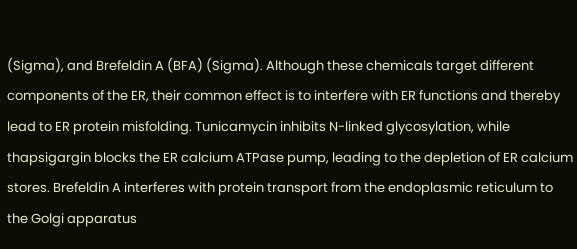(Sigma), and Brefeldin A (BFA) (Sigma). Although these chemicals target different components of the ER, their common effect is to interfere with ER functions and thereby lead to ER protein misfolding. Tunicamycin inhibits N-linked glycosylation, while thapsigargin blocks the ER calcium ATPase pump, leading to the depletion of ER calcium stores. Brefeldin A interferes with protein transport from the endoplasmic reticulum to the Golgi apparatus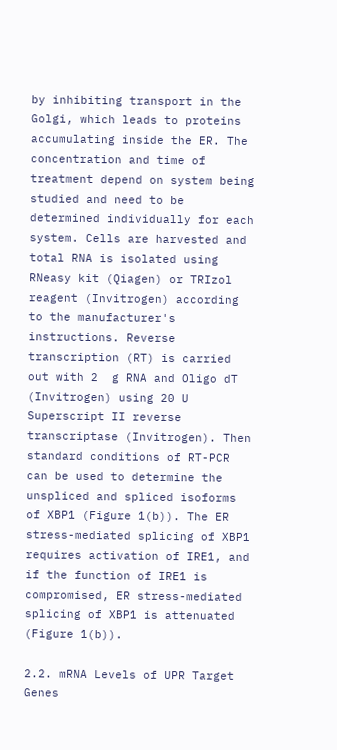by inhibiting transport in the Golgi, which leads to proteins accumulating inside the ER. The concentration and time of treatment depend on system being studied and need to be determined individually for each system. Cells are harvested and total RNA is isolated using RNeasy kit (Qiagen) or TRIzol reagent (Invitrogen) according to the manufacturer's instructions. Reverse transcription (RT) is carried out with 2  g RNA and Oligo dT (Invitrogen) using 20 U Superscript II reverse transcriptase (Invitrogen). Then standard conditions of RT-PCR can be used to determine the unspliced and spliced isoforms of XBP1 (Figure 1(b)). The ER stress-mediated splicing of XBP1 requires activation of IRE1, and if the function of IRE1 is compromised, ER stress-mediated splicing of XBP1 is attenuated (Figure 1(b)).

2.2. mRNA Levels of UPR Target Genes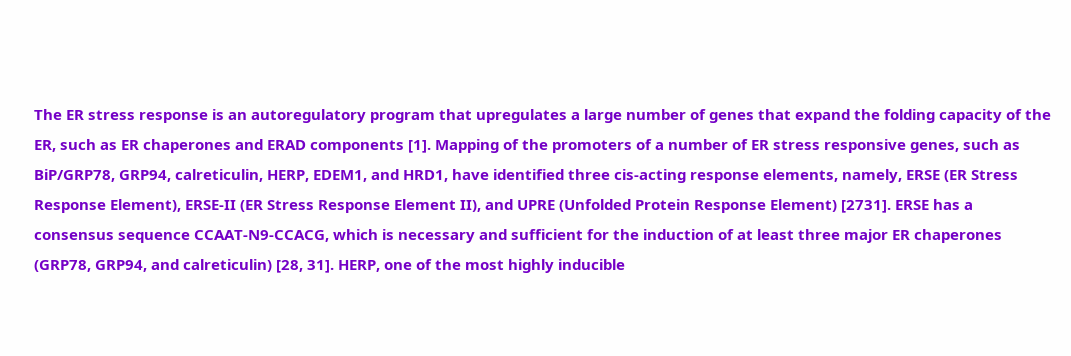The ER stress response is an autoregulatory program that upregulates a large number of genes that expand the folding capacity of the ER, such as ER chaperones and ERAD components [1]. Mapping of the promoters of a number of ER stress responsive genes, such as BiP/GRP78, GRP94, calreticulin, HERP, EDEM1, and HRD1, have identified three cis-acting response elements, namely, ERSE (ER Stress Response Element), ERSE-II (ER Stress Response Element II), and UPRE (Unfolded Protein Response Element) [2731]. ERSE has a consensus sequence CCAAT-N9-CCACG, which is necessary and sufficient for the induction of at least three major ER chaperones (GRP78, GRP94, and calreticulin) [28, 31]. HERP, one of the most highly inducible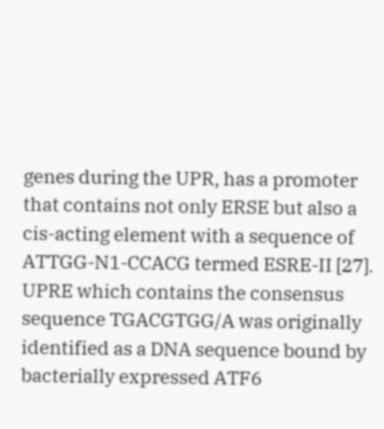genes during the UPR, has a promoter that contains not only ERSE but also a cis-acting element with a sequence of ATTGG-N1-CCACG termed ESRE-II [27]. UPRE which contains the consensus sequence TGACGTGG/A was originally identified as a DNA sequence bound by bacterially expressed ATF6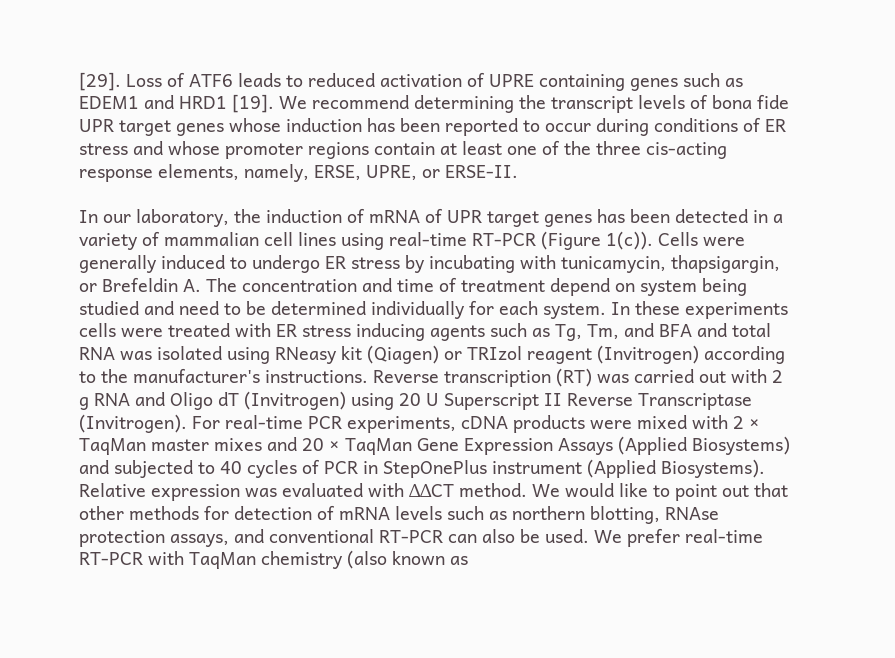[29]. Loss of ATF6 leads to reduced activation of UPRE containing genes such as EDEM1 and HRD1 [19]. We recommend determining the transcript levels of bona fide UPR target genes whose induction has been reported to occur during conditions of ER stress and whose promoter regions contain at least one of the three cis-acting response elements, namely, ERSE, UPRE, or ERSE-II.

In our laboratory, the induction of mRNA of UPR target genes has been detected in a variety of mammalian cell lines using real-time RT-PCR (Figure 1(c)). Cells were generally induced to undergo ER stress by incubating with tunicamycin, thapsigargin, or Brefeldin A. The concentration and time of treatment depend on system being studied and need to be determined individually for each system. In these experiments cells were treated with ER stress inducing agents such as Tg, Tm, and BFA and total RNA was isolated using RNeasy kit (Qiagen) or TRIzol reagent (Invitrogen) according to the manufacturer's instructions. Reverse transcription (RT) was carried out with 2  g RNA and Oligo dT (Invitrogen) using 20 U Superscript II Reverse Transcriptase (Invitrogen). For real-time PCR experiments, cDNA products were mixed with 2 × TaqMan master mixes and 20 × TaqMan Gene Expression Assays (Applied Biosystems) and subjected to 40 cycles of PCR in StepOnePlus instrument (Applied Biosystems). Relative expression was evaluated with ΔΔCT method. We would like to point out that other methods for detection of mRNA levels such as northern blotting, RNAse protection assays, and conventional RT-PCR can also be used. We prefer real-time RT-PCR with TaqMan chemistry (also known as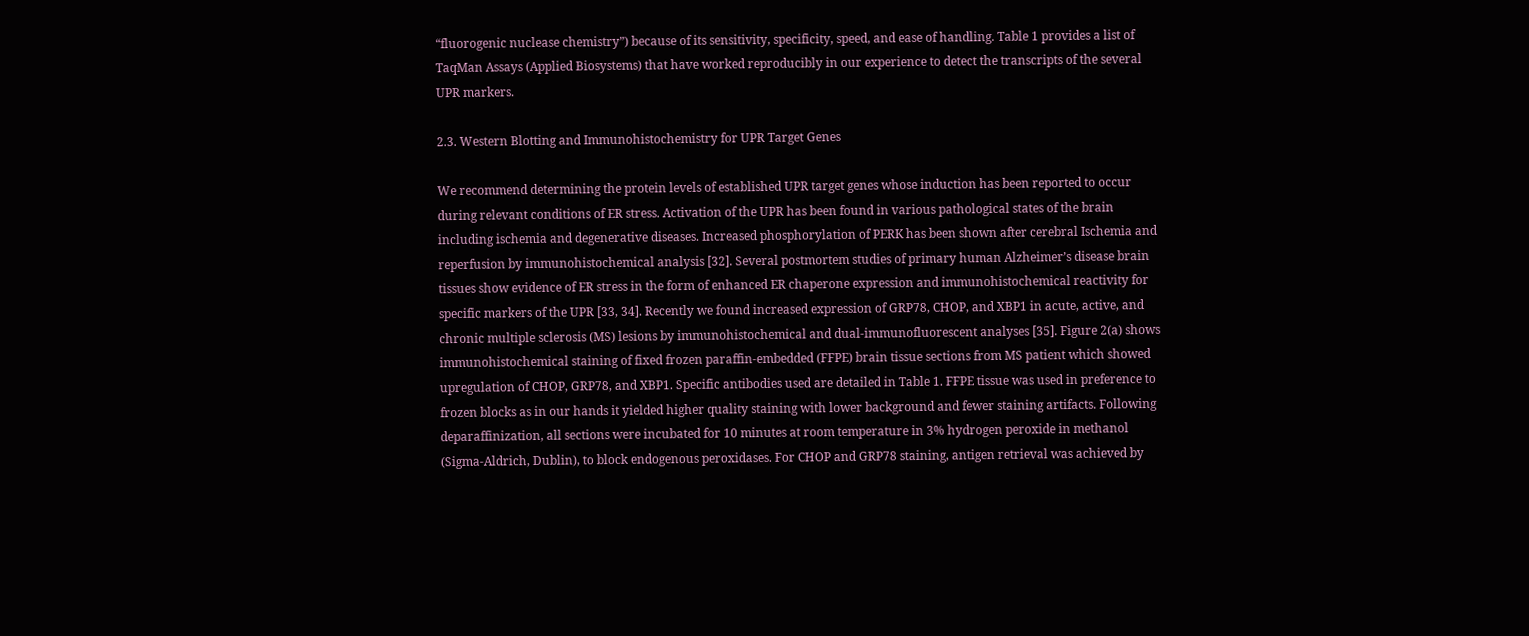“fluorogenic nuclease chemistry”) because of its sensitivity, specificity, speed, and ease of handling. Table 1 provides a list of TaqMan Assays (Applied Biosystems) that have worked reproducibly in our experience to detect the transcripts of the several UPR markers.

2.3. Western Blotting and Immunohistochemistry for UPR Target Genes

We recommend determining the protein levels of established UPR target genes whose induction has been reported to occur during relevant conditions of ER stress. Activation of the UPR has been found in various pathological states of the brain including ischemia and degenerative diseases. Increased phosphorylation of PERK has been shown after cerebral Ischemia and reperfusion by immunohistochemical analysis [32]. Several postmortem studies of primary human Alzheimer’s disease brain tissues show evidence of ER stress in the form of enhanced ER chaperone expression and immunohistochemical reactivity for specific markers of the UPR [33, 34]. Recently we found increased expression of GRP78, CHOP, and XBP1 in acute, active, and chronic multiple sclerosis (MS) lesions by immunohistochemical and dual-immunofluorescent analyses [35]. Figure 2(a) shows immunohistochemical staining of fixed frozen paraffin-embedded (FFPE) brain tissue sections from MS patient which showed upregulation of CHOP, GRP78, and XBP1. Specific antibodies used are detailed in Table 1. FFPE tissue was used in preference to frozen blocks as in our hands it yielded higher quality staining with lower background and fewer staining artifacts. Following deparaffinization, all sections were incubated for 10 minutes at room temperature in 3% hydrogen peroxide in methanol (Sigma-Aldrich, Dublin), to block endogenous peroxidases. For CHOP and GRP78 staining, antigen retrieval was achieved by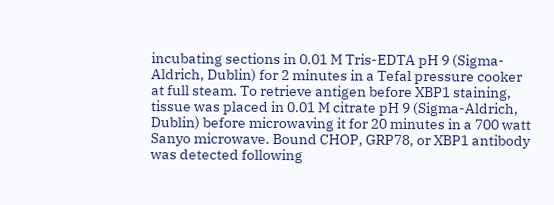incubating sections in 0.01 M Tris-EDTA pH 9 (Sigma-Aldrich, Dublin) for 2 minutes in a Tefal pressure cooker at full steam. To retrieve antigen before XBP1 staining, tissue was placed in 0.01 M citrate pH 9 (Sigma-Aldrich, Dublin) before microwaving it for 20 minutes in a 700 watt Sanyo microwave. Bound CHOP, GRP78, or XBP1 antibody was detected following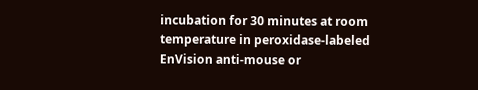incubation for 30 minutes at room temperature in peroxidase-labeled EnVision anti-mouse or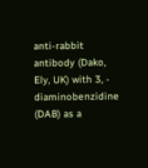anti-rabbit antibody (Dako, Ely, UK) with 3, - diaminobenzidine (DAB) as a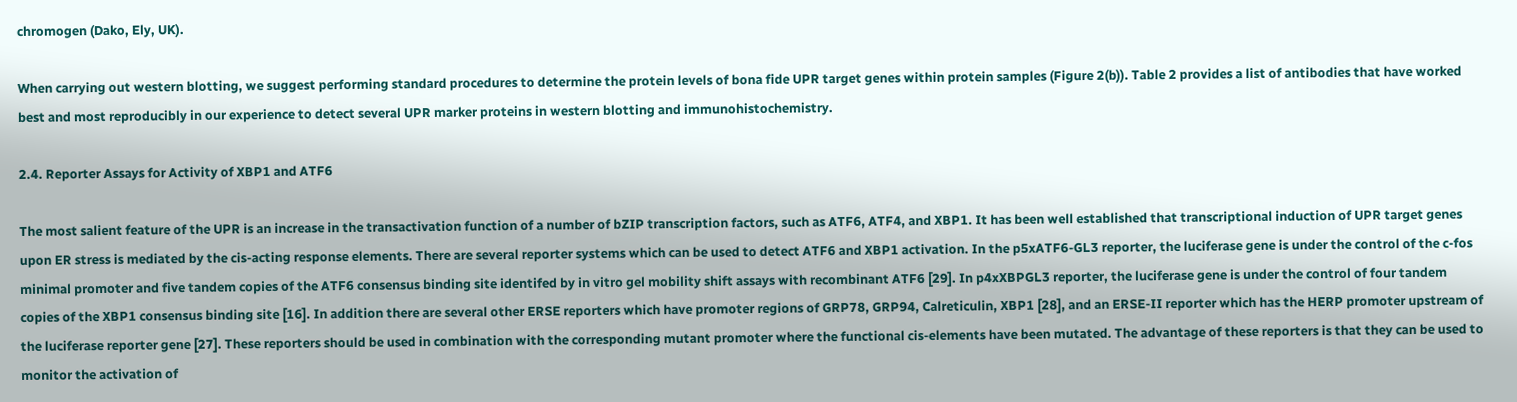chromogen (Dako, Ely, UK).

When carrying out western blotting, we suggest performing standard procedures to determine the protein levels of bona fide UPR target genes within protein samples (Figure 2(b)). Table 2 provides a list of antibodies that have worked best and most reproducibly in our experience to detect several UPR marker proteins in western blotting and immunohistochemistry.

2.4. Reporter Assays for Activity of XBP1 and ATF6

The most salient feature of the UPR is an increase in the transactivation function of a number of bZIP transcription factors, such as ATF6, ATF4, and XBP1. It has been well established that transcriptional induction of UPR target genes upon ER stress is mediated by the cis-acting response elements. There are several reporter systems which can be used to detect ATF6 and XBP1 activation. In the p5xATF6-GL3 reporter, the luciferase gene is under the control of the c-fos minimal promoter and five tandem copies of the ATF6 consensus binding site identifed by in vitro gel mobility shift assays with recombinant ATF6 [29]. In p4xXBPGL3 reporter, the luciferase gene is under the control of four tandem copies of the XBP1 consensus binding site [16]. In addition there are several other ERSE reporters which have promoter regions of GRP78, GRP94, Calreticulin, XBP1 [28], and an ERSE-II reporter which has the HERP promoter upstream of the luciferase reporter gene [27]. These reporters should be used in combination with the corresponding mutant promoter where the functional cis-elements have been mutated. The advantage of these reporters is that they can be used to monitor the activation of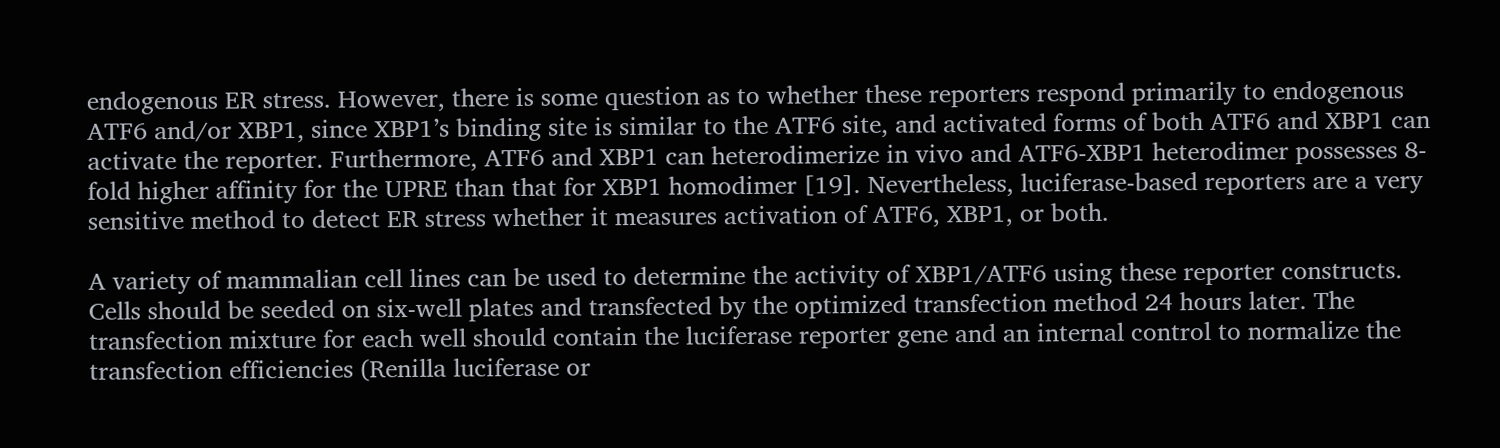endogenous ER stress. However, there is some question as to whether these reporters respond primarily to endogenous ATF6 and/or XBP1, since XBP1’s binding site is similar to the ATF6 site, and activated forms of both ATF6 and XBP1 can activate the reporter. Furthermore, ATF6 and XBP1 can heterodimerize in vivo and ATF6-XBP1 heterodimer possesses 8-fold higher affinity for the UPRE than that for XBP1 homodimer [19]. Nevertheless, luciferase-based reporters are a very sensitive method to detect ER stress whether it measures activation of ATF6, XBP1, or both.

A variety of mammalian cell lines can be used to determine the activity of XBP1/ATF6 using these reporter constructs. Cells should be seeded on six-well plates and transfected by the optimized transfection method 24 hours later. The transfection mixture for each well should contain the luciferase reporter gene and an internal control to normalize the transfection efficiencies (Renilla luciferase or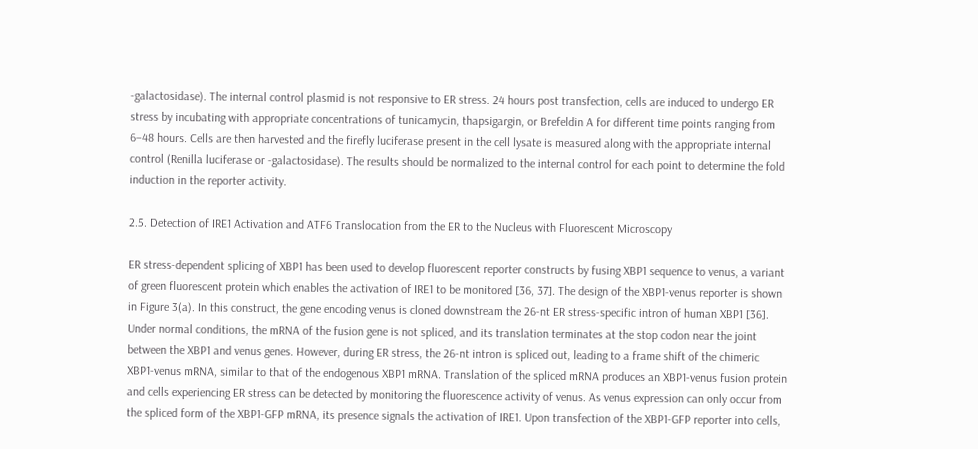-galactosidase). The internal control plasmid is not responsive to ER stress. 24 hours post transfection, cells are induced to undergo ER stress by incubating with appropriate concentrations of tunicamycin, thapsigargin, or Brefeldin A for different time points ranging from 6–48 hours. Cells are then harvested and the firefly luciferase present in the cell lysate is measured along with the appropriate internal control (Renilla luciferase or -galactosidase). The results should be normalized to the internal control for each point to determine the fold induction in the reporter activity.

2.5. Detection of IRE1 Activation and ATF6 Translocation from the ER to the Nucleus with Fluorescent Microscopy

ER stress-dependent splicing of XBP1 has been used to develop fluorescent reporter constructs by fusing XBP1 sequence to venus, a variant of green fluorescent protein which enables the activation of IRE1 to be monitored [36, 37]. The design of the XBP1-venus reporter is shown in Figure 3(a). In this construct, the gene encoding venus is cloned downstream the 26-nt ER stress-specific intron of human XBP1 [36]. Under normal conditions, the mRNA of the fusion gene is not spliced, and its translation terminates at the stop codon near the joint between the XBP1 and venus genes. However, during ER stress, the 26-nt intron is spliced out, leading to a frame shift of the chimeric XBP1-venus mRNA, similar to that of the endogenous XBP1 mRNA. Translation of the spliced mRNA produces an XBP1-venus fusion protein and cells experiencing ER stress can be detected by monitoring the fluorescence activity of venus. As venus expression can only occur from the spliced form of the XBP1-GFP mRNA, its presence signals the activation of IRE1. Upon transfection of the XBP1-GFP reporter into cells,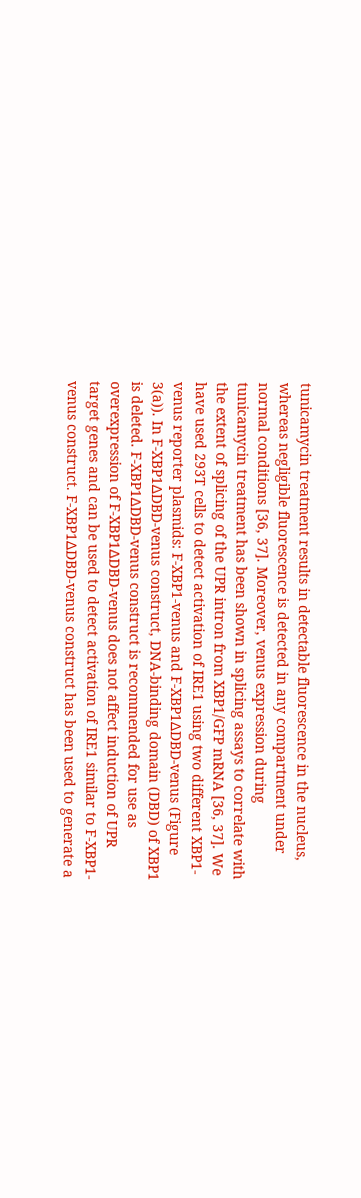tunicamycin treatment results in detectable fluorescence in the nucleus, whereas negligible fluorescence is detected in any compartment under normal conditions [36, 37]. Moreover, venus expression during tunicamycin treatment has been shown in splicing assays to correlate with the extent of splicing of the UPR intron from XBP1/GFP mRNA [36, 37]. We have used 293T cells to detect activation of IRE1 using two different XBP1-venus reporter plasmids: F-XBP1-venus and F-XBP1ΔDBD-venus (Figure 3(a)). In F-XBP1ΔDBD-venus construct, DNA-binding domain (DBD) of XBP1 is deleted. F-XBP1ΔDBD-venus construct is recommended for use as overexpression of F-XBP1ΔDBD-venus does not affect induction of UPR target genes and can be used to detect activation of IRE1 similar to F-XBP1-venus construct. F-XBP1ΔDBD-venus construct has been used to generate a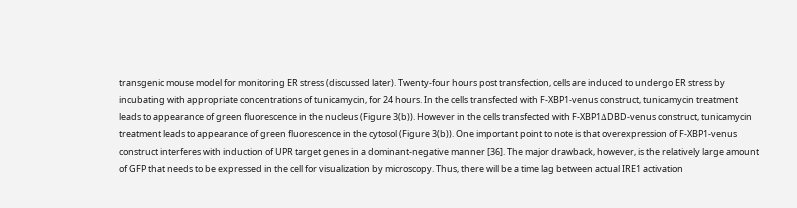transgenic mouse model for monitoring ER stress (discussed later). Twenty-four hours post transfection, cells are induced to undergo ER stress by incubating with appropriate concentrations of tunicamycin, for 24 hours. In the cells transfected with F-XBP1-venus construct, tunicamycin treatment leads to appearance of green fluorescence in the nucleus (Figure 3(b)). However in the cells transfected with F-XBP1ΔDBD-venus construct, tunicamycin treatment leads to appearance of green fluorescence in the cytosol (Figure 3(b)). One important point to note is that overexpression of F-XBP1-venus construct interferes with induction of UPR target genes in a dominant-negative manner [36]. The major drawback, however, is the relatively large amount of GFP that needs to be expressed in the cell for visualization by microscopy. Thus, there will be a time lag between actual IRE1 activation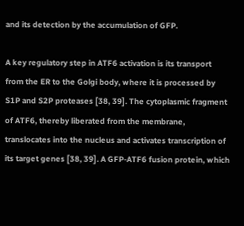and its detection by the accumulation of GFP.

A key regulatory step in ATF6 activation is its transport from the ER to the Golgi body, where it is processed by S1P and S2P proteases [38, 39]. The cytoplasmic fragment of ATF6, thereby liberated from the membrane, translocates into the nucleus and activates transcription of its target genes [38, 39]. A GFP-ATF6 fusion protein, which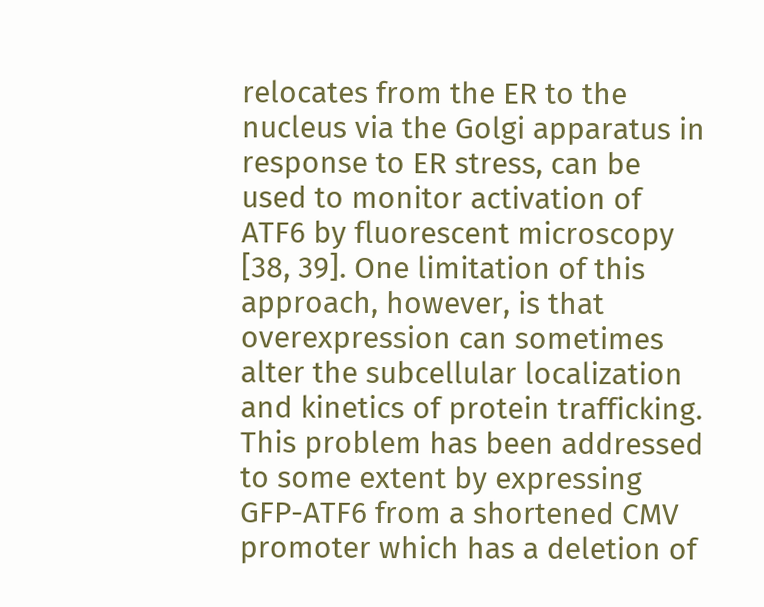relocates from the ER to the nucleus via the Golgi apparatus in response to ER stress, can be used to monitor activation of ATF6 by fluorescent microscopy [38, 39]. One limitation of this approach, however, is that overexpression can sometimes alter the subcellular localization and kinetics of protein trafficking. This problem has been addressed to some extent by expressing GFP-ATF6 from a shortened CMV promoter which has a deletion of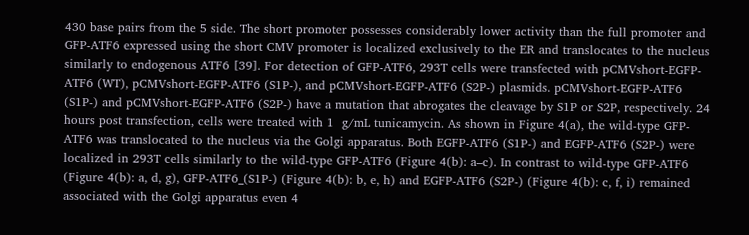430 base pairs from the 5 side. The short promoter possesses considerably lower activity than the full promoter and GFP-ATF6 expressed using the short CMV promoter is localized exclusively to the ER and translocates to the nucleus similarly to endogenous ATF6 [39]. For detection of GFP-ATF6, 293T cells were transfected with pCMVshort-EGFP-ATF6 (WT), pCMVshort-EGFP-ATF6 (S1P-), and pCMVshort-EGFP-ATF6 (S2P-) plasmids. pCMVshort-EGFP-ATF6 (S1P-) and pCMVshort-EGFP-ATF6 (S2P-) have a mutation that abrogates the cleavage by S1P or S2P, respectively. 24 hours post transfection, cells were treated with 1  g/mL tunicamycin. As shown in Figure 4(a), the wild-type GFP-ATF6 was translocated to the nucleus via the Golgi apparatus. Both EGFP-ATF6 (S1P-) and EGFP-ATF6 (S2P-) were localized in 293T cells similarly to the wild-type GFP-ATF6 (Figure 4(b): a–c). In contrast to wild-type GFP-ATF6 (Figure 4(b): a, d, g), GFP-ATF6_(S1P-) (Figure 4(b): b, e, h) and EGFP-ATF6 (S2P-) (Figure 4(b): c, f, i) remained associated with the Golgi apparatus even 4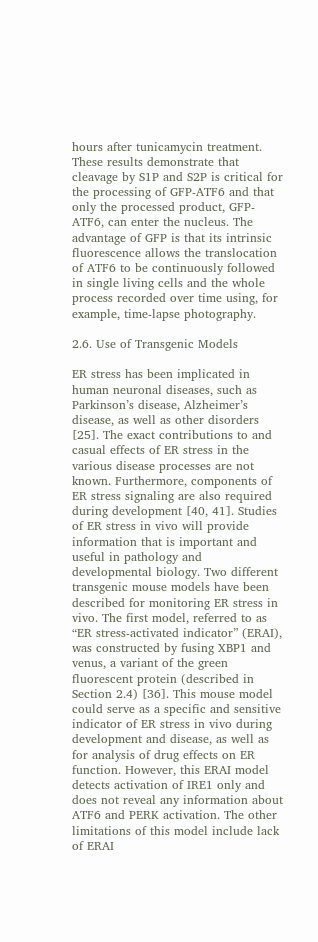hours after tunicamycin treatment. These results demonstrate that cleavage by S1P and S2P is critical for the processing of GFP-ATF6 and that only the processed product, GFP-ATF6, can enter the nucleus. The advantage of GFP is that its intrinsic fluorescence allows the translocation of ATF6 to be continuously followed in single living cells and the whole process recorded over time using, for example, time-lapse photography.

2.6. Use of Transgenic Models

ER stress has been implicated in human neuronal diseases, such as Parkinson’s disease, Alzheimer’s disease, as well as other disorders [25]. The exact contributions to and casual effects of ER stress in the various disease processes are not known. Furthermore, components of ER stress signaling are also required during development [40, 41]. Studies of ER stress in vivo will provide information that is important and useful in pathology and developmental biology. Two different transgenic mouse models have been described for monitoring ER stress in vivo. The first model, referred to as “ER stress-activated indicator” (ERAI), was constructed by fusing XBP1 and venus, a variant of the green fluorescent protein (described in Section 2.4) [36]. This mouse model could serve as a specific and sensitive indicator of ER stress in vivo during development and disease, as well as for analysis of drug effects on ER function. However, this ERAI model detects activation of IRE1 only and does not reveal any information about ATF6 and PERK activation. The other limitations of this model include lack of ERAI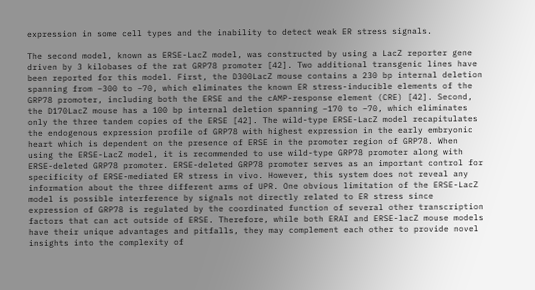expression in some cell types and the inability to detect weak ER stress signals.

The second model, known as ERSE-LacZ model, was constructed by using a LacZ reporter gene driven by 3 kilobases of the rat GRP78 promoter [42]. Two additional transgenic lines have been reported for this model. First, the D300LacZ mouse contains a 230 bp internal deletion spanning from −300 to −70, which eliminates the known ER stress-inducible elements of the GRP78 promoter, including both the ERSE and the cAMP-response element (CRE) [42]. Second, the D170LacZ mouse has a 100 bp internal deletion spanning −170 to −70, which eliminates only the three tandem copies of the ERSE [42]. The wild-type ERSE-LacZ model recapitulates the endogenous expression profile of GRP78 with highest expression in the early embryonic heart which is dependent on the presence of ERSE in the promoter region of GRP78. When using the ERSE-LacZ model, it is recommended to use wild-type GRP78 promoter along with ERSE-deleted GRP78 promoter. ERSE-deleted GRP78 promoter serves as an important control for specificity of ERSE-mediated ER stress in vivo. However, this system does not reveal any information about the three different arms of UPR. One obvious limitation of the ERSE-LacZ model is possible interference by signals not directly related to ER stress since expression of GRP78 is regulated by the coordinated function of several other transcription factors that can act outside of ERSE. Therefore, while both ERAI and ERSE-lacZ mouse models have their unique advantages and pitfalls, they may complement each other to provide novel insights into the complexity of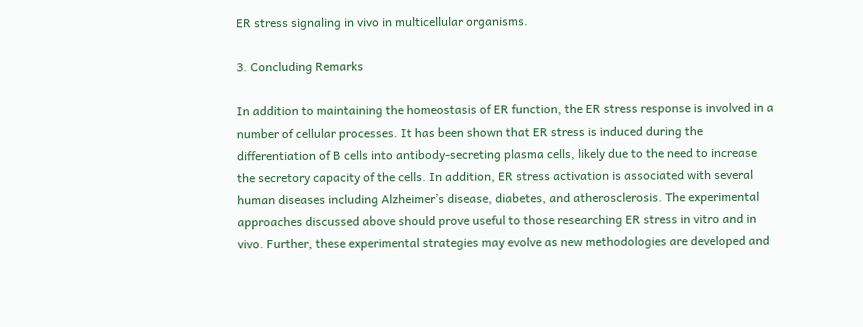ER stress signaling in vivo in multicellular organisms.

3. Concluding Remarks

In addition to maintaining the homeostasis of ER function, the ER stress response is involved in a number of cellular processes. It has been shown that ER stress is induced during the differentiation of B cells into antibody-secreting plasma cells, likely due to the need to increase the secretory capacity of the cells. In addition, ER stress activation is associated with several human diseases including Alzheimer’s disease, diabetes, and atherosclerosis. The experimental approaches discussed above should prove useful to those researching ER stress in vitro and in vivo. Further, these experimental strategies may evolve as new methodologies are developed and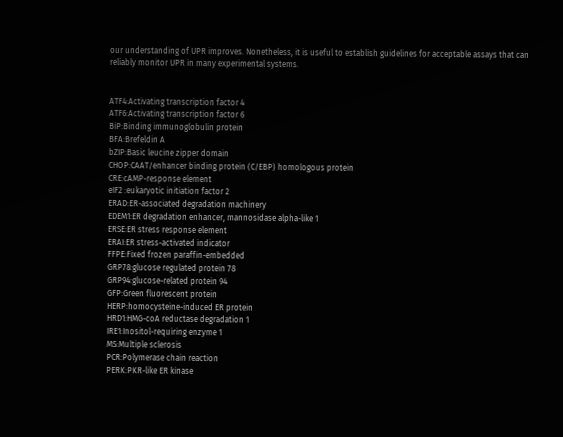our understanding of UPR improves. Nonetheless, it is useful to establish guidelines for acceptable assays that can reliably monitor UPR in many experimental systems.


ATF4:Activating transcription factor 4
ATF6:Activating transcription factor 6
BiP:Binding immunoglobulin protein
BFA:Brefeldin A
bZIP:Basic leucine zipper domain
CHOP:CAAT/enhancer binding protein (C/EBP) homologous protein
CRE:cAMP-response element
eIF2 :eukaryotic initiation factor 2
ERAD:ER-associated degradation machinery
EDEM1:ER degradation enhancer, mannosidase alpha-like 1
ERSE:ER stress response element
ERAI:ER stress-activated indicator
FFPE:Fixed frozen paraffin-embedded
GRP78:glucose regulated protein 78
GRP94:glucose-related protein 94
GFP:Green fluorescent protein
HERP:homocysteine-induced ER protein
HRD1:HMG-coA reductase degradation 1
IRE1:Inositol-requiring enzyme 1
MS:Multiple sclerosis
PCR:Polymerase chain reaction
PERK:PKR-like ER kinase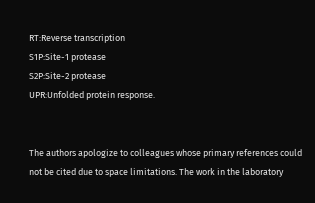RT:Reverse transcription
S1P:Site-1 protease
S2P:Site-2 protease
UPR:Unfolded protein response.


The authors apologize to colleagues whose primary references could not be cited due to space limitations. The work in the laboratory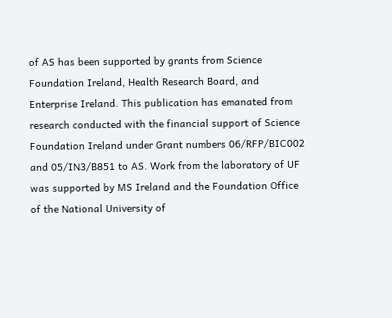of AS has been supported by grants from Science Foundation Ireland, Health Research Board, and Enterprise Ireland. This publication has emanated from research conducted with the financial support of Science Foundation Ireland under Grant numbers 06/RFP/BIC002 and 05/IN3/B851 to AS. Work from the laboratory of UF was supported by MS Ireland and the Foundation Office of the National University of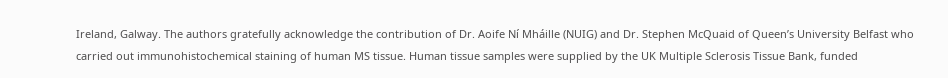Ireland, Galway. The authors gratefully acknowledge the contribution of Dr. Aoife Ní Mháille (NUIG) and Dr. Stephen McQuaid of Queen’s University Belfast who carried out immunohistochemical staining of human MS tissue. Human tissue samples were supplied by the UK Multiple Sclerosis Tissue Bank, funded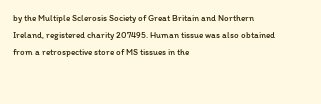by the Multiple Sclerosis Society of Great Britain and Northern Ireland, registered charity 207495. Human tissue was also obtained from a retrospective store of MS tissues in the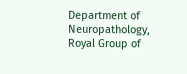Department of Neuropathology, Royal Group of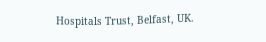Hospitals Trust, Belfast, UK.